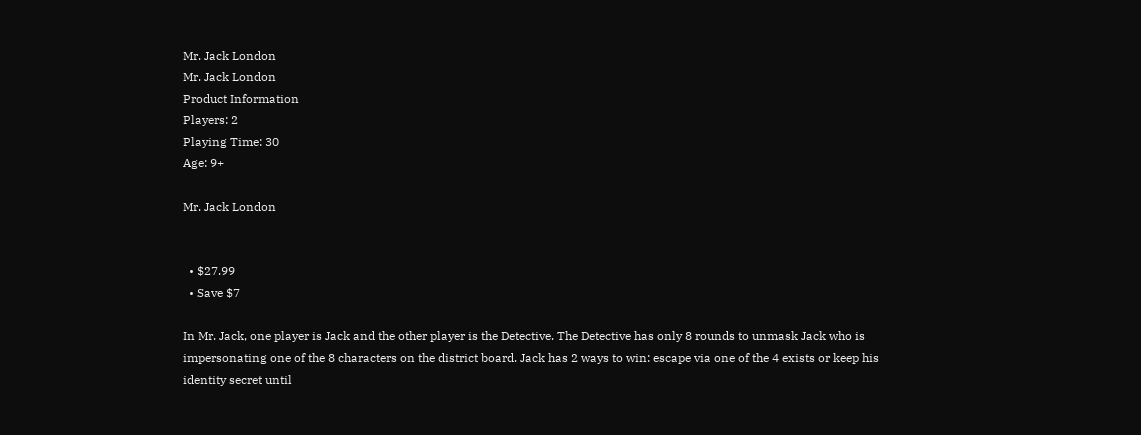Mr. Jack London
Mr. Jack London
Product Information
Players: 2
Playing Time: 30
Age: 9+

Mr. Jack London


  • $27.99
  • Save $7

In Mr. Jack, one player is Jack and the other player is the Detective. The Detective has only 8 rounds to unmask Jack who is impersonating one of the 8 characters on the district board. Jack has 2 ways to win: escape via one of the 4 exists or keep his identity secret until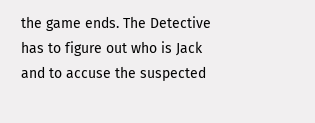the game ends. The Detective has to figure out who is Jack and to accuse the suspected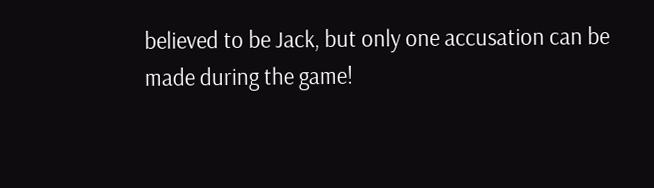believed to be Jack, but only one accusation can be made during the game!